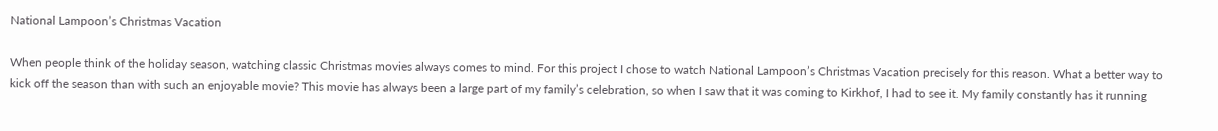National Lampoon’s Christmas Vacation

When people think of the holiday season, watching classic Christmas movies always comes to mind. For this project I chose to watch National Lampoon’s Christmas Vacation precisely for this reason. What a better way to kick off the season than with such an enjoyable movie? This movie has always been a large part of my family’s celebration, so when I saw that it was coming to Kirkhof, I had to see it. My family constantly has it running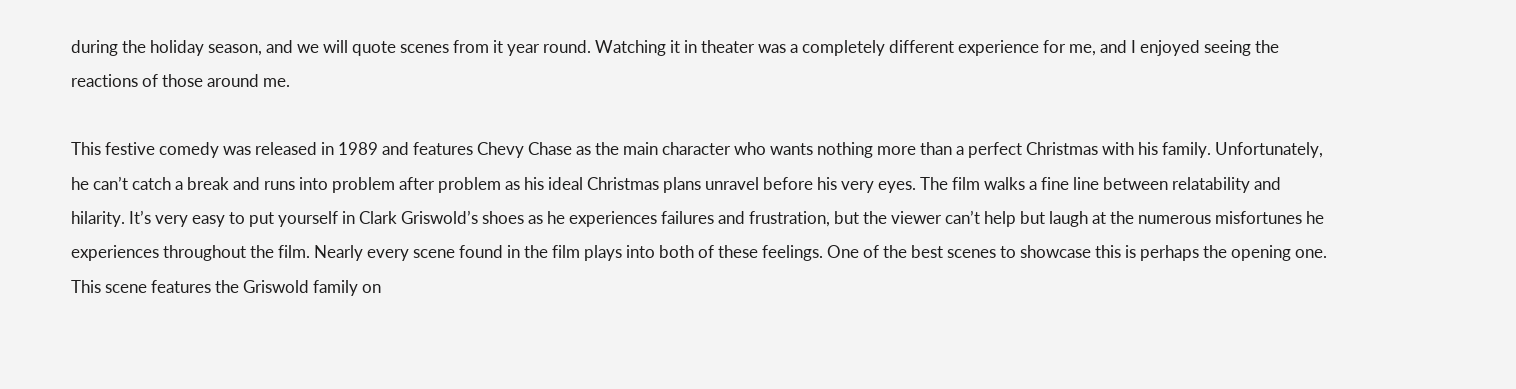during the holiday season, and we will quote scenes from it year round. Watching it in theater was a completely different experience for me, and I enjoyed seeing the reactions of those around me.

This festive comedy was released in 1989 and features Chevy Chase as the main character who wants nothing more than a perfect Christmas with his family. Unfortunately, he can’t catch a break and runs into problem after problem as his ideal Christmas plans unravel before his very eyes. The film walks a fine line between relatability and hilarity. It’s very easy to put yourself in Clark Griswold’s shoes as he experiences failures and frustration, but the viewer can’t help but laugh at the numerous misfortunes he experiences throughout the film. Nearly every scene found in the film plays into both of these feelings. One of the best scenes to showcase this is perhaps the opening one. This scene features the Griswold family on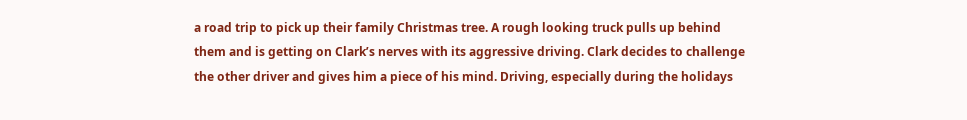a road trip to pick up their family Christmas tree. A rough looking truck pulls up behind them and is getting on Clark’s nerves with its aggressive driving. Clark decides to challenge the other driver and gives him a piece of his mind. Driving, especially during the holidays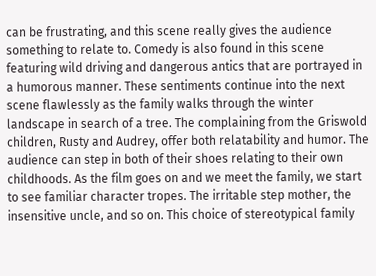can be frustrating, and this scene really gives the audience something to relate to. Comedy is also found in this scene featuring wild driving and dangerous antics that are portrayed in a humorous manner. These sentiments continue into the next scene flawlessly as the family walks through the winter landscape in search of a tree. The complaining from the Griswold children, Rusty and Audrey, offer both relatability and humor. The audience can step in both of their shoes relating to their own childhoods. As the film goes on and we meet the family, we start to see familiar character tropes. The irritable step mother, the insensitive uncle, and so on. This choice of stereotypical family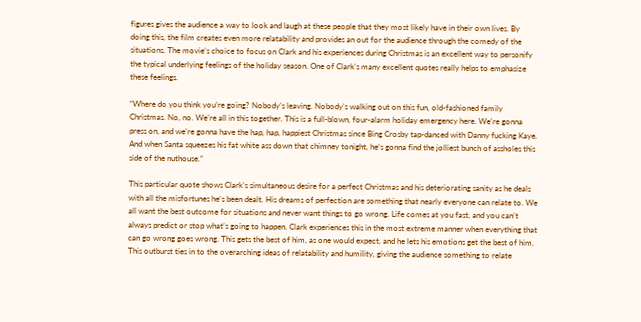figures gives the audience a way to look and laugh at these people that they most likely have in their own lives. By doing this, the film creates even more relatability and provides an out for the audience through the comedy of the situations. The movie’s choice to focus on Clark and his experiences during Christmas is an excellent way to personify the typical underlying feelings of the holiday season. One of Clark’s many excellent quotes really helps to emphasize these feelings.

“Where do you think you’re going? Nobody’s leaving. Nobody’s walking out on this fun, old-fashioned family Christmas. No, no. We’re all in this together. This is a full-blown, four-alarm holiday emergency here. We’re gonna press on, and we’re gonna have the hap, hap, happiest Christmas since Bing Crosby tap-danced with Danny fucking Kaye. And when Santa squeezes his fat white ass down that chimney tonight, he’s gonna find the jolliest bunch of assholes this side of the nuthouse.”

This particular quote shows Clark’s simultaneous desire for a perfect Christmas and his deteriorating sanity as he deals with all the misfortunes he’s been dealt. His dreams of perfection are something that nearly everyone can relate to. We all want the best outcome for situations and never want things to go wrong. Life comes at you fast, and you can’t always predict or stop what’s going to happen. Clark experiences this in the most extreme manner when everything that can go wrong goes wrong. This gets the best of him, as one would expect, and he lets his emotions get the best of him. This outburst ties in to the overarching ideas of relatability and humility, giving the audience something to relate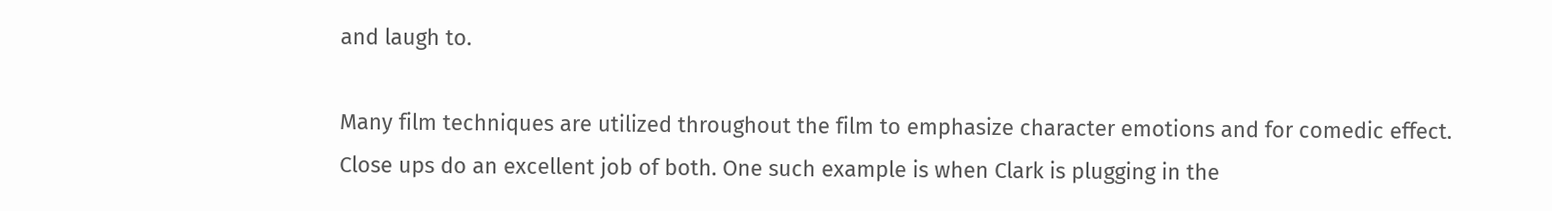and laugh to.

Many film techniques are utilized throughout the film to emphasize character emotions and for comedic effect. Close ups do an excellent job of both. One such example is when Clark is plugging in the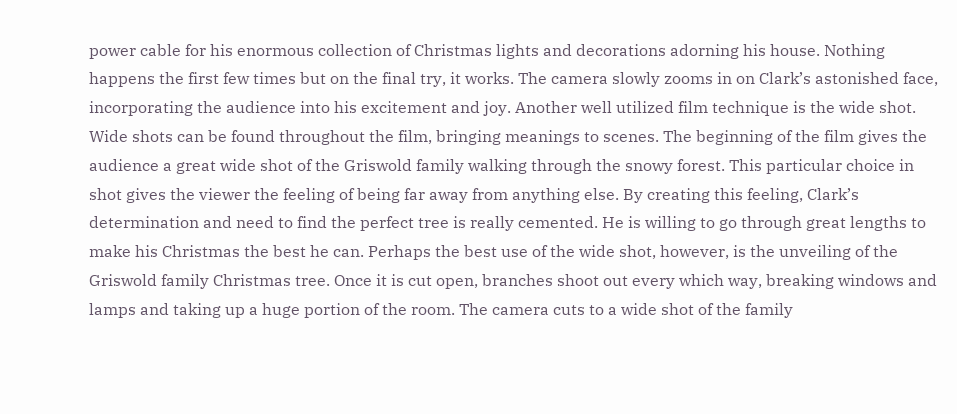power cable for his enormous collection of Christmas lights and decorations adorning his house. Nothing happens the first few times but on the final try, it works. The camera slowly zooms in on Clark’s astonished face, incorporating the audience into his excitement and joy. Another well utilized film technique is the wide shot. Wide shots can be found throughout the film, bringing meanings to scenes. The beginning of the film gives the audience a great wide shot of the Griswold family walking through the snowy forest. This particular choice in shot gives the viewer the feeling of being far away from anything else. By creating this feeling, Clark’s determination and need to find the perfect tree is really cemented. He is willing to go through great lengths to make his Christmas the best he can. Perhaps the best use of the wide shot, however, is the unveiling of the Griswold family Christmas tree. Once it is cut open, branches shoot out every which way, breaking windows and lamps and taking up a huge portion of the room. The camera cuts to a wide shot of the family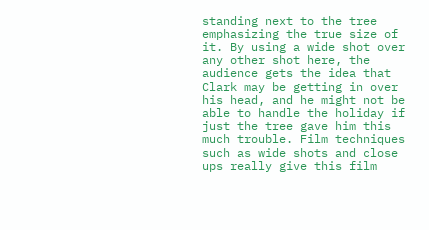standing next to the tree emphasizing the true size of it. By using a wide shot over any other shot here, the audience gets the idea that Clark may be getting in over his head, and he might not be able to handle the holiday if just the tree gave him this much trouble. Film techniques such as wide shots and close ups really give this film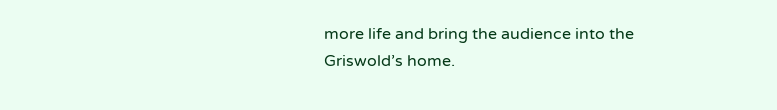more life and bring the audience into the Griswold’s home.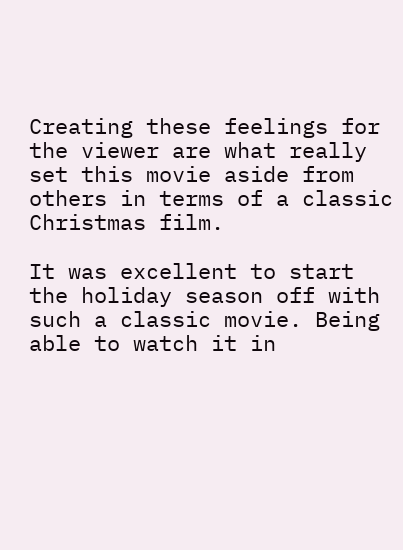Creating these feelings for the viewer are what really set this movie aside from others in terms of a classic Christmas film.

It was excellent to start the holiday season off with such a classic movie. Being able to watch it in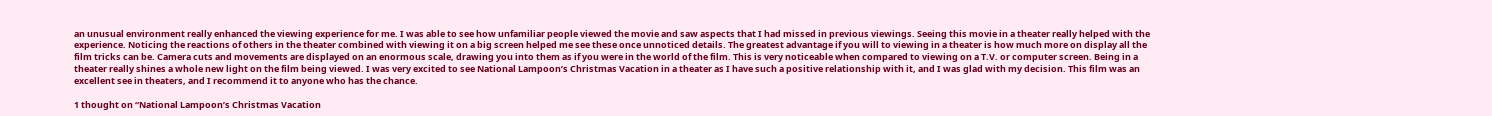an unusual environment really enhanced the viewing experience for me. I was able to see how unfamiliar people viewed the movie and saw aspects that I had missed in previous viewings. Seeing this movie in a theater really helped with the experience. Noticing the reactions of others in the theater combined with viewing it on a big screen helped me see these once unnoticed details. The greatest advantage if you will to viewing in a theater is how much more on display all the film tricks can be. Camera cuts and movements are displayed on an enormous scale, drawing you into them as if you were in the world of the film. This is very noticeable when compared to viewing on a T.V. or computer screen. Being in a theater really shines a whole new light on the film being viewed. I was very excited to see National Lampoon’s Christmas Vacation in a theater as I have such a positive relationship with it, and I was glad with my decision. This film was an excellent see in theaters, and I recommend it to anyone who has the chance.

1 thought on “National Lampoon’s Christmas Vacation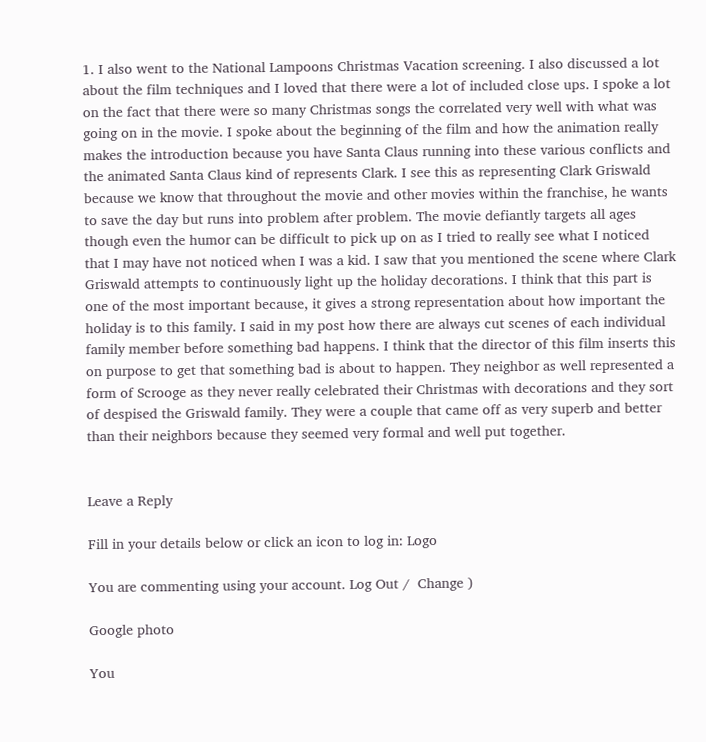1. I also went to the National Lampoons Christmas Vacation screening. I also discussed a lot about the film techniques and I loved that there were a lot of included close ups. I spoke a lot on the fact that there were so many Christmas songs the correlated very well with what was going on in the movie. I spoke about the beginning of the film and how the animation really makes the introduction because you have Santa Claus running into these various conflicts and the animated Santa Claus kind of represents Clark. I see this as representing Clark Griswald because we know that throughout the movie and other movies within the franchise, he wants to save the day but runs into problem after problem. The movie defiantly targets all ages though even the humor can be difficult to pick up on as I tried to really see what I noticed that I may have not noticed when I was a kid. I saw that you mentioned the scene where Clark Griswald attempts to continuously light up the holiday decorations. I think that this part is one of the most important because, it gives a strong representation about how important the holiday is to this family. I said in my post how there are always cut scenes of each individual family member before something bad happens. I think that the director of this film inserts this on purpose to get that something bad is about to happen. They neighbor as well represented a form of Scrooge as they never really celebrated their Christmas with decorations and they sort of despised the Griswald family. They were a couple that came off as very superb and better than their neighbors because they seemed very formal and well put together.


Leave a Reply

Fill in your details below or click an icon to log in: Logo

You are commenting using your account. Log Out /  Change )

Google photo

You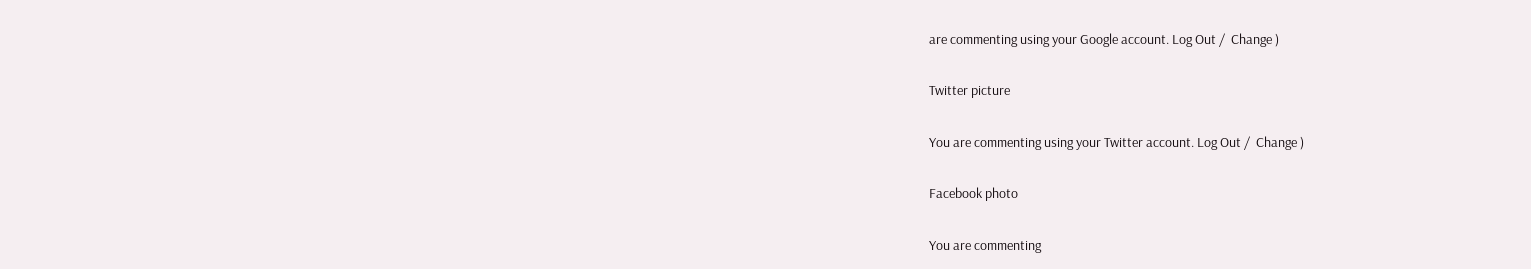are commenting using your Google account. Log Out /  Change )

Twitter picture

You are commenting using your Twitter account. Log Out /  Change )

Facebook photo

You are commenting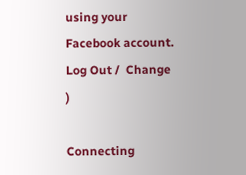using your Facebook account. Log Out /  Change )

Connecting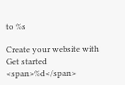to %s

Create your website with
Get started
<span>%d</span>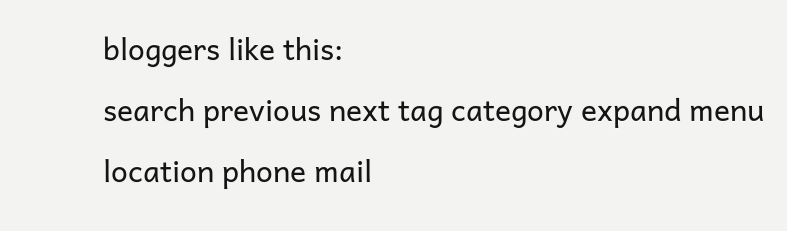bloggers like this:
search previous next tag category expand menu location phone mail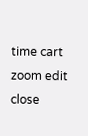time cart zoom edit close